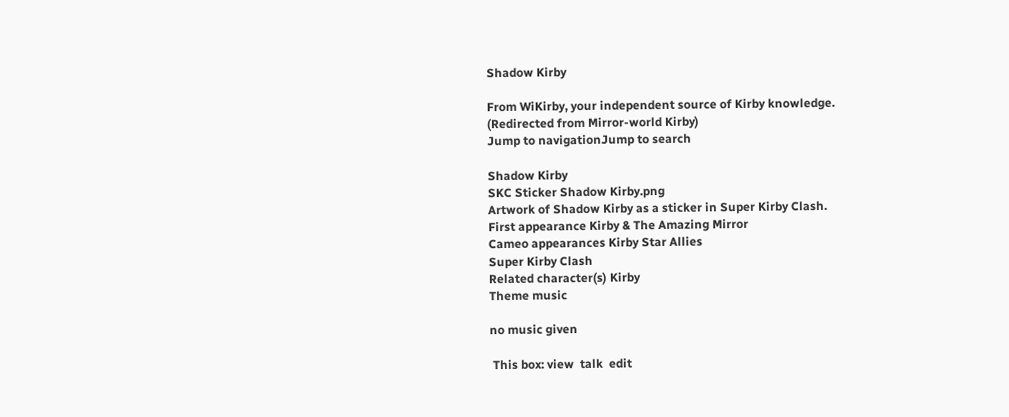Shadow Kirby

From WiKirby, your independent source of Kirby knowledge.
(Redirected from Mirror-world Kirby)
Jump to navigationJump to search

Shadow Kirby
SKC Sticker Shadow Kirby.png
Artwork of Shadow Kirby as a sticker in Super Kirby Clash.
First appearance Kirby & The Amazing Mirror
Cameo appearances Kirby Star Allies
Super Kirby Clash
Related character(s) Kirby
Theme music

no music given

 This box: view  talk  edit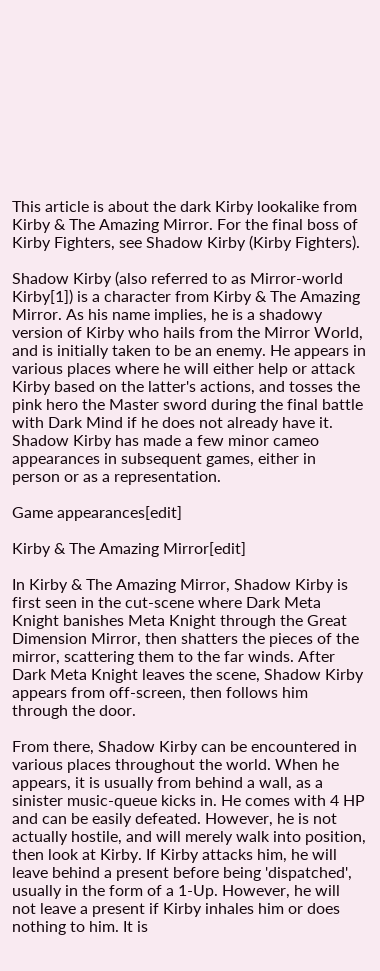This article is about the dark Kirby lookalike from Kirby & The Amazing Mirror. For the final boss of Kirby Fighters, see Shadow Kirby (Kirby Fighters).

Shadow Kirby (also referred to as Mirror-world Kirby[1]) is a character from Kirby & The Amazing Mirror. As his name implies, he is a shadowy version of Kirby who hails from the Mirror World, and is initially taken to be an enemy. He appears in various places where he will either help or attack Kirby based on the latter's actions, and tosses the pink hero the Master sword during the final battle with Dark Mind if he does not already have it. Shadow Kirby has made a few minor cameo appearances in subsequent games, either in person or as a representation.

Game appearances[edit]

Kirby & The Amazing Mirror[edit]

In Kirby & The Amazing Mirror, Shadow Kirby is first seen in the cut-scene where Dark Meta Knight banishes Meta Knight through the Great Dimension Mirror, then shatters the pieces of the mirror, scattering them to the far winds. After Dark Meta Knight leaves the scene, Shadow Kirby appears from off-screen, then follows him through the door.

From there, Shadow Kirby can be encountered in various places throughout the world. When he appears, it is usually from behind a wall, as a sinister music-queue kicks in. He comes with 4 HP and can be easily defeated. However, he is not actually hostile, and will merely walk into position, then look at Kirby. If Kirby attacks him, he will leave behind a present before being 'dispatched', usually in the form of a 1-Up. However, he will not leave a present if Kirby inhales him or does nothing to him. It is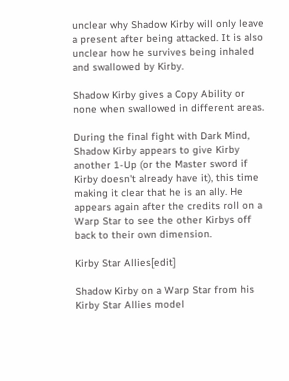unclear why Shadow Kirby will only leave a present after being attacked. It is also unclear how he survives being inhaled and swallowed by Kirby.

Shadow Kirby gives a Copy Ability or none when swallowed in different areas.

During the final fight with Dark Mind, Shadow Kirby appears to give Kirby another 1-Up (or the Master sword if Kirby doesn't already have it), this time making it clear that he is an ally. He appears again after the credits roll on a Warp Star to see the other Kirbys off back to their own dimension.

Kirby Star Allies[edit]

Shadow Kirby on a Warp Star from his Kirby Star Allies model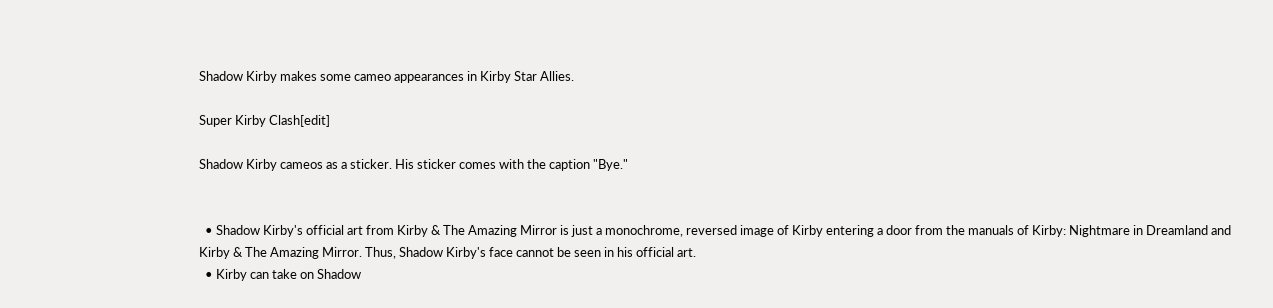Shadow Kirby makes some cameo appearances in Kirby Star Allies.

Super Kirby Clash[edit]

Shadow Kirby cameos as a sticker. His sticker comes with the caption "Bye."


  • Shadow Kirby's official art from Kirby & The Amazing Mirror is just a monochrome, reversed image of Kirby entering a door from the manuals of Kirby: Nightmare in Dreamland and Kirby & The Amazing Mirror. Thus, Shadow Kirby's face cannot be seen in his official art.
  • Kirby can take on Shadow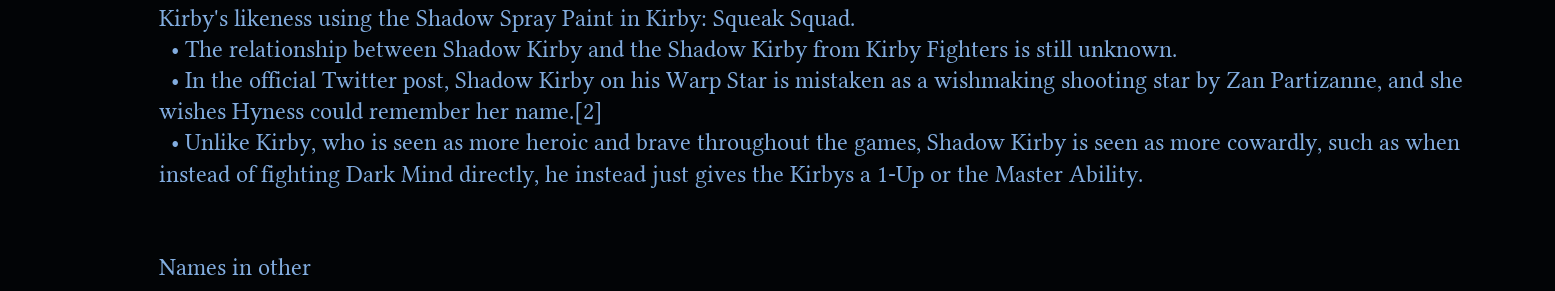Kirby's likeness using the Shadow Spray Paint in Kirby: Squeak Squad.
  • The relationship between Shadow Kirby and the Shadow Kirby from Kirby Fighters is still unknown.
  • In the official Twitter post, Shadow Kirby on his Warp Star is mistaken as a wishmaking shooting star by Zan Partizanne, and she wishes Hyness could remember her name.[2]
  • Unlike Kirby, who is seen as more heroic and brave throughout the games, Shadow Kirby is seen as more cowardly, such as when instead of fighting Dark Mind directly, he instead just gives the Kirbys a 1-Up or the Master Ability.


Names in other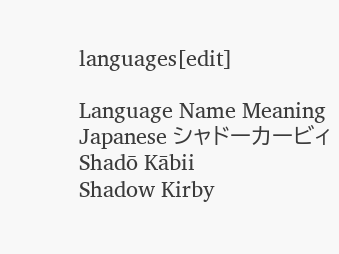languages[edit]

Language Name Meaning
Japanese シャドーカービィ
Shadō Kābii
Shadow Kirby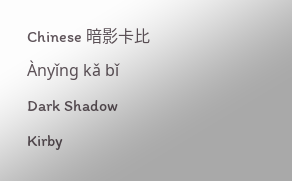Chinese 暗影卡比
Ànyǐng kǎ bǐ
Dark Shadow Kirby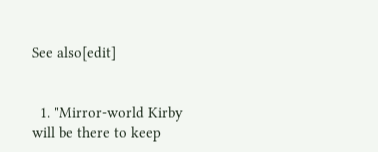See also[edit]


  1. "Mirror-world Kirby will be there to keep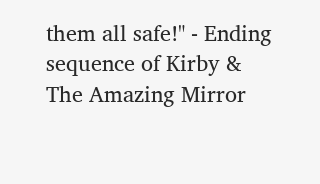them all safe!" - Ending sequence of Kirby & The Amazing Mirror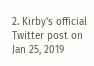2. Kirby's official Twitter post on Jan 25, 2019